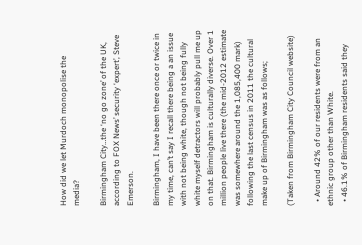How did we let Murdoch monopolise the media?

Birmingham City…the ‘no go zone’ of the UK, according to FOX News’ security ‘expert’, Steve Emerson.

Birmingham, I have been there once or twice in my time, can’t say I recall there being a an issue with not being white, though not being fully white myself detractors will probably pull me up on that. Birmingham is culturally diverse. Over 1 million people live there (the mid-2012 estimate was somewhere around the 1,085,400 mark) following the last census in 2011 the cultural make up of Birmingham was as follows;

(Taken from Birmingham City Council website)

  • Around 42% of our residents were from an ethnic group other than White.
  • 46.1% of Birmingham residents said they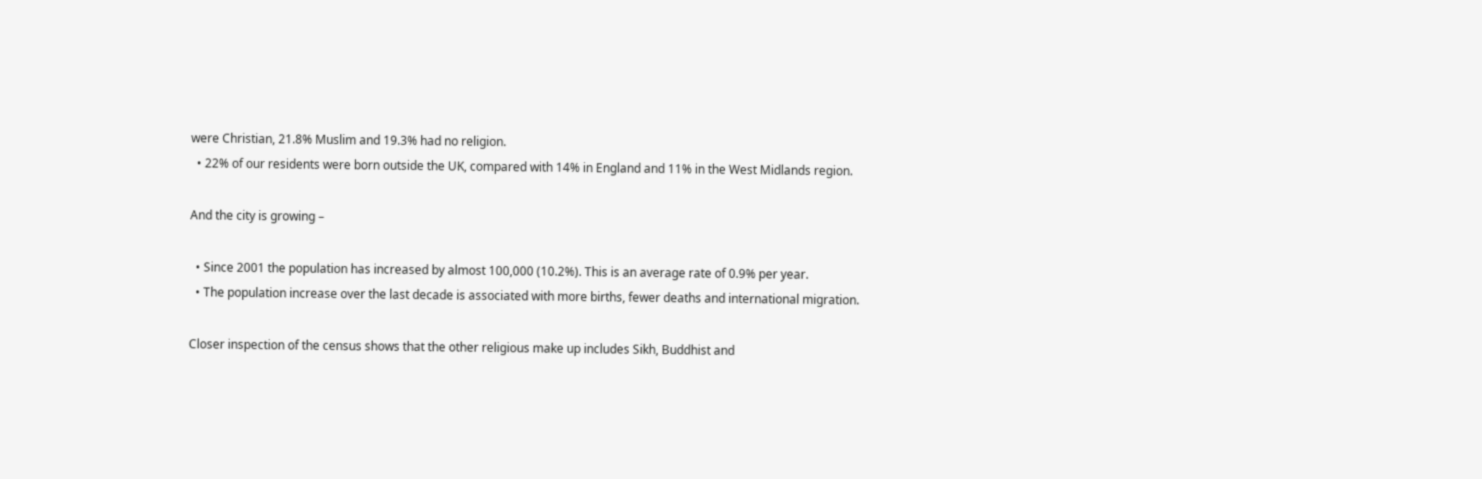were Christian, 21.8% Muslim and 19.3% had no religion.
  • 22% of our residents were born outside the UK, compared with 14% in England and 11% in the West Midlands region.

And the city is growing –

  • Since 2001 the population has increased by almost 100,000 (10.2%). This is an average rate of 0.9% per year.
  • The population increase over the last decade is associated with more births, fewer deaths and international migration.

Closer inspection of the census shows that the other religious make up includes Sikh, Buddhist and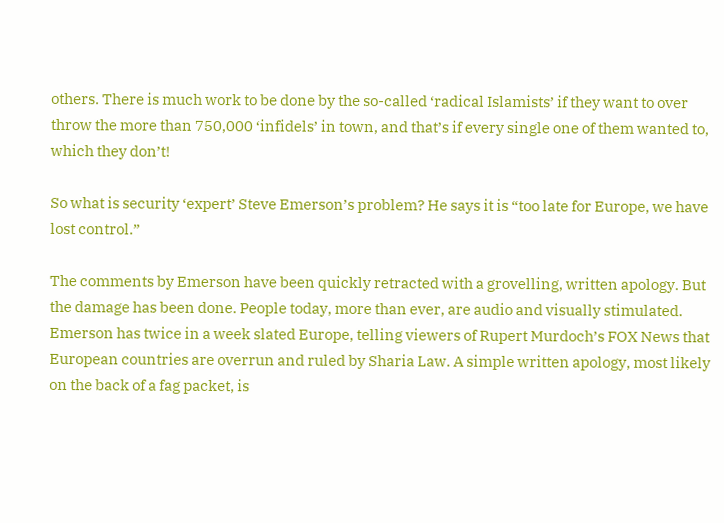others. There is much work to be done by the so-called ‘radical Islamists’ if they want to over throw the more than 750,000 ‘infidels’ in town, and that’s if every single one of them wanted to, which they don’t!

So what is security ‘expert’ Steve Emerson’s problem? He says it is “too late for Europe, we have lost control.”

The comments by Emerson have been quickly retracted with a grovelling, written apology. But the damage has been done. People today, more than ever, are audio and visually stimulated. Emerson has twice in a week slated Europe, telling viewers of Rupert Murdoch’s FOX News that European countries are overrun and ruled by Sharia Law. A simple written apology, most likely on the back of a fag packet, is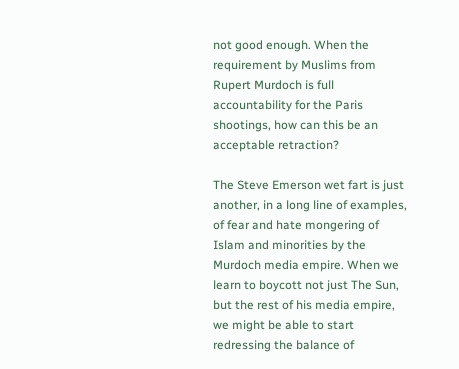not good enough. When the requirement by Muslims from Rupert Murdoch is full accountability for the Paris shootings, how can this be an acceptable retraction?

The Steve Emerson wet fart is just another, in a long line of examples, of fear and hate mongering of Islam and minorities by the Murdoch media empire. When we learn to boycott not just The Sun, but the rest of his media empire, we might be able to start redressing the balance of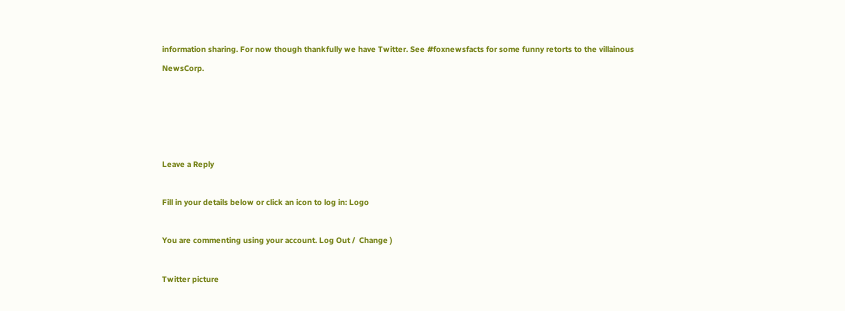information sharing. For now though thankfully we have Twitter. See #foxnewsfacts for some funny retorts to the villainous NewsCorp.




Leave a Reply

Fill in your details below or click an icon to log in: Logo

You are commenting using your account. Log Out /  Change )

Twitter picture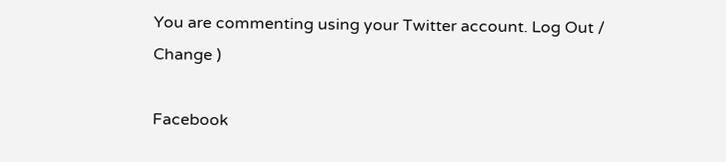You are commenting using your Twitter account. Log Out /  Change )

Facebook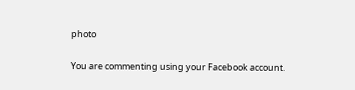photo

You are commenting using your Facebook account.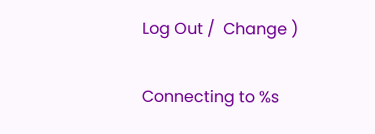Log Out /  Change )

Connecting to %s